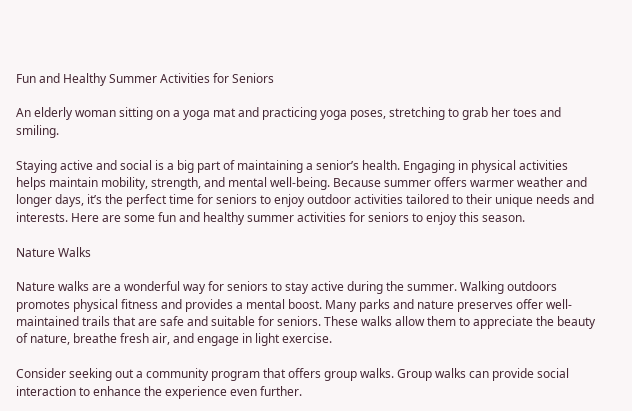Fun and Healthy Summer Activities for Seniors

An elderly woman sitting on a yoga mat and practicing yoga poses, stretching to grab her toes and smiling.

Staying active and social is a big part of maintaining a senior’s health. Engaging in physical activities helps maintain mobility, strength, and mental well-being. Because summer offers warmer weather and longer days, it’s the perfect time for seniors to enjoy outdoor activities tailored to their unique needs and interests. Here are some fun and healthy summer activities for seniors to enjoy this season.

Nature Walks

Nature walks are a wonderful way for seniors to stay active during the summer. Walking outdoors promotes physical fitness and provides a mental boost. Many parks and nature preserves offer well-maintained trails that are safe and suitable for seniors. These walks allow them to appreciate the beauty of nature, breathe fresh air, and engage in light exercise.

Consider seeking out a community program that offers group walks. Group walks can provide social interaction to enhance the experience even further.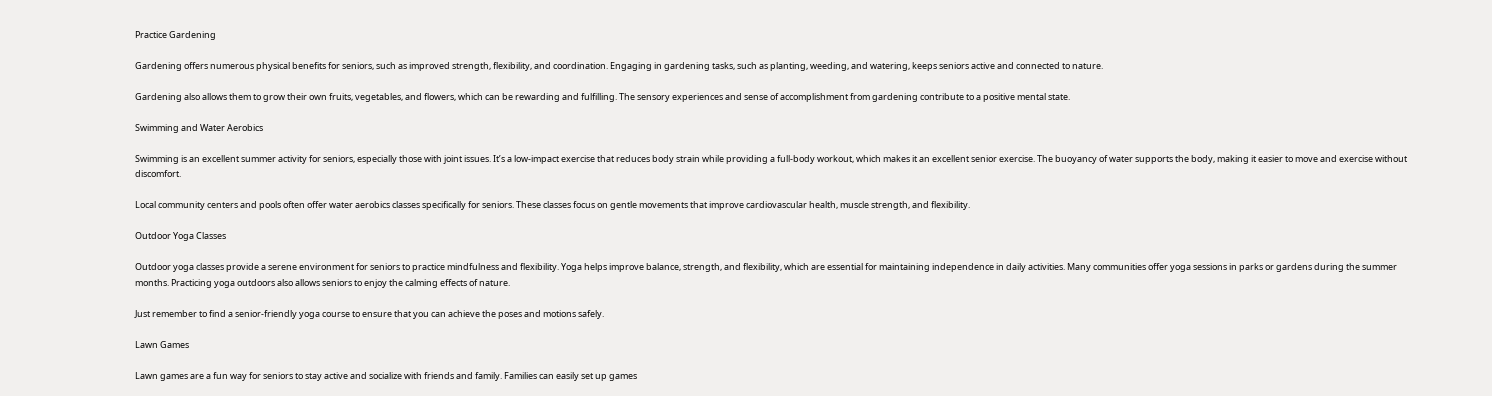Practice Gardening

Gardening offers numerous physical benefits for seniors, such as improved strength, flexibility, and coordination. Engaging in gardening tasks, such as planting, weeding, and watering, keeps seniors active and connected to nature.

Gardening also allows them to grow their own fruits, vegetables, and flowers, which can be rewarding and fulfilling. The sensory experiences and sense of accomplishment from gardening contribute to a positive mental state.

Swimming and Water Aerobics

Swimming is an excellent summer activity for seniors, especially those with joint issues. It’s a low-impact exercise that reduces body strain while providing a full-body workout, which makes it an excellent senior exercise. The buoyancy of water supports the body, making it easier to move and exercise without discomfort.

Local community centers and pools often offer water aerobics classes specifically for seniors. These classes focus on gentle movements that improve cardiovascular health, muscle strength, and flexibility.

Outdoor Yoga Classes

Outdoor yoga classes provide a serene environment for seniors to practice mindfulness and flexibility. Yoga helps improve balance, strength, and flexibility, which are essential for maintaining independence in daily activities. Many communities offer yoga sessions in parks or gardens during the summer months. Practicing yoga outdoors also allows seniors to enjoy the calming effects of nature.

Just remember to find a senior-friendly yoga course to ensure that you can achieve the poses and motions safely.

Lawn Games

Lawn games are a fun way for seniors to stay active and socialize with friends and family. Families can easily set up games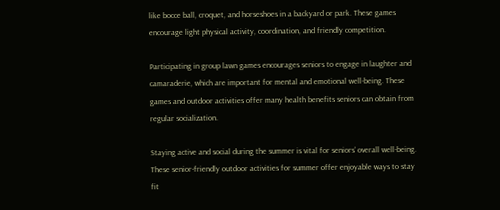like bocce ball, croquet, and horseshoes in a backyard or park. These games encourage light physical activity, coordination, and friendly competition.

Participating in group lawn games encourages seniors to engage in laughter and camaraderie, which are important for mental and emotional well-being. These games and outdoor activities offer many health benefits seniors can obtain from regular socialization.

Staying active and social during the summer is vital for seniors’ overall well-being. These senior-friendly outdoor activities for summer offer enjoyable ways to stay fit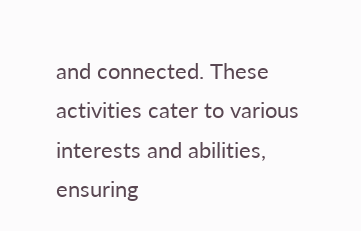and connected. These activities cater to various interests and abilities, ensuring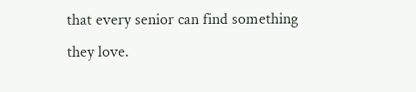that every senior can find something they love.